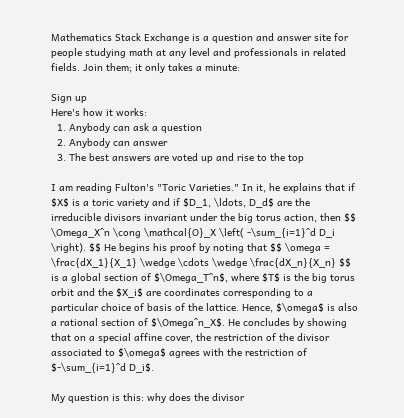Mathematics Stack Exchange is a question and answer site for people studying math at any level and professionals in related fields. Join them; it only takes a minute:

Sign up
Here's how it works:
  1. Anybody can ask a question
  2. Anybody can answer
  3. The best answers are voted up and rise to the top

I am reading Fulton's "Toric Varieties." In it, he explains that if $X$ is a toric variety and if $D_1, \ldots, D_d$ are the irreducible divisors invariant under the big torus action, then $$ \Omega_X^n \cong \mathcal{O}_X \left( -\sum_{i=1}^d D_i \right). $$ He begins his proof by noting that $$ \omega = \frac{dX_1}{X_1} \wedge \cdots \wedge \frac{dX_n}{X_n} $$ is a global section of $\Omega_T^n$, where $T$ is the big torus orbit and the $X_i$ are coordinates corresponding to a particular choice of basis of the lattice. Hence, $\omega$ is also a rational section of $\Omega^n_X$. He concludes by showing that on a special affine cover, the restriction of the divisor associated to $\omega$ agrees with the restriction of $-\sum_{i=1}^d D_i$.

My question is this: why does the divisor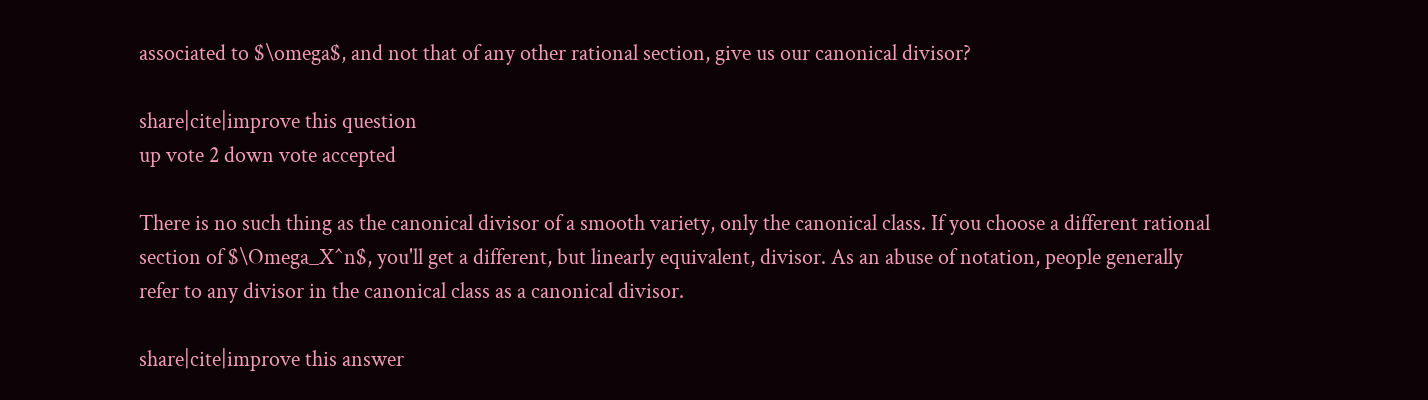associated to $\omega$, and not that of any other rational section, give us our canonical divisor?

share|cite|improve this question
up vote 2 down vote accepted

There is no such thing as the canonical divisor of a smooth variety, only the canonical class. If you choose a different rational section of $\Omega_X^n$, you'll get a different, but linearly equivalent, divisor. As an abuse of notation, people generally refer to any divisor in the canonical class as a canonical divisor.

share|cite|improve this answer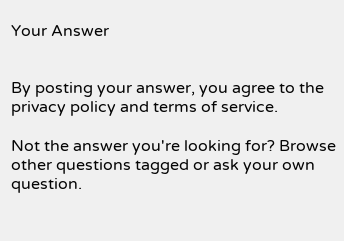Your Answer


By posting your answer, you agree to the privacy policy and terms of service.

Not the answer you're looking for? Browse other questions tagged or ask your own question.